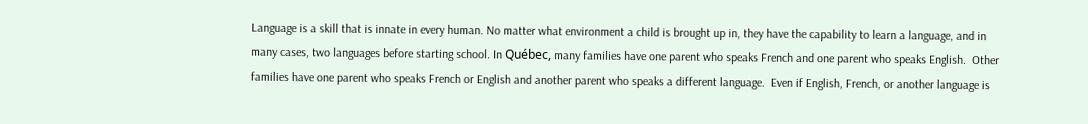Language is a skill that is innate in every human. No matter what environment a child is brought up in, they have the capability to learn a language, and in many cases, two languages before starting school. In Québec, many families have one parent who speaks French and one parent who speaks English.  Other families have one parent who speaks French or English and another parent who speaks a different language.  Even if English, French, or another language is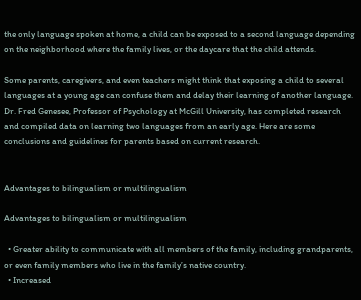the only language spoken at home, a child can be exposed to a second language depending on the neighborhood where the family lives, or the daycare that the child attends.

Some parents, caregivers, and even teachers might think that exposing a child to several languages at a young age can confuse them and delay their learning of another language. Dr. Fred Genesee, Professor of Psychology at McGill University, has completed research and compiled data on learning two languages from an early age. Here are some conclusions and guidelines for parents based on current research.


Advantages to bilingualism or multilingualism

Advantages to bilingualism or multilingualism

  • Greater ability to communicate with all members of the family, including grandparents, or even family members who live in the family’s native country.
  • Increased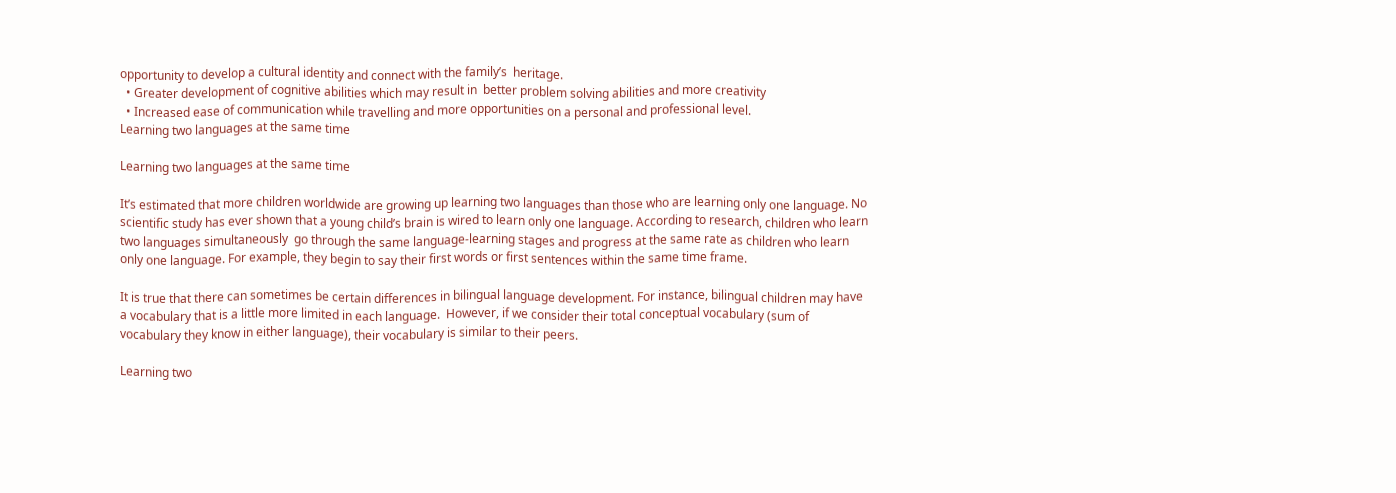opportunity to develop a cultural identity and connect with the family’s  heritage.
  • Greater development of cognitive abilities which may result in  better problem solving abilities and more creativity
  • Increased ease of communication while travelling and more opportunities on a personal and professional level.
Learning two languages at the same time

Learning two languages at the same time

It’s estimated that more children worldwide are growing up learning two languages than those who are learning only one language. No scientific study has ever shown that a young child’s brain is wired to learn only one language. According to research, children who learn two languages simultaneously  go through the same language-learning stages and progress at the same rate as children who learn only one language. For example, they begin to say their first words or first sentences within the same time frame.

It is true that there can sometimes be certain differences in bilingual language development. For instance, bilingual children may have a vocabulary that is a little more limited in each language.  However, if we consider their total conceptual vocabulary (sum of vocabulary they know in either language), their vocabulary is similar to their peers.

Learning two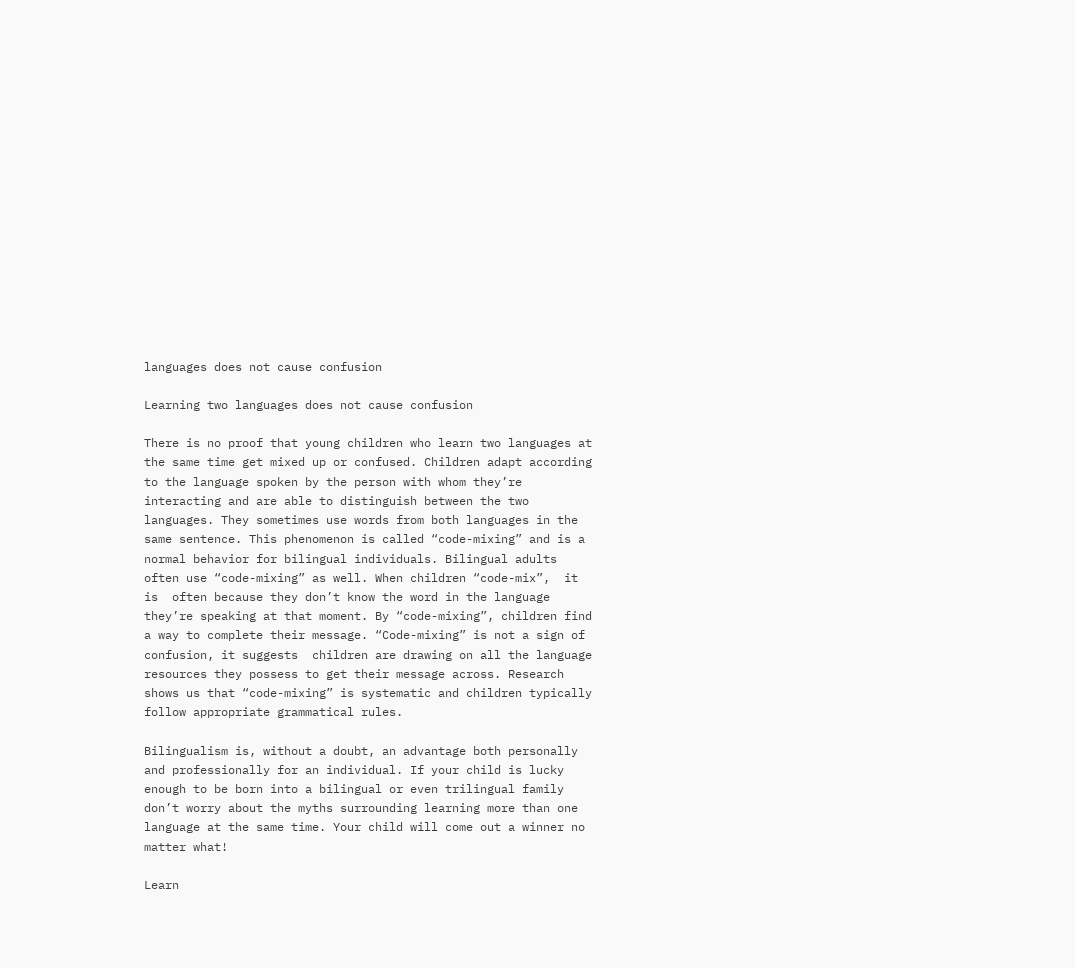languages does not cause confusion

Learning two languages does not cause confusion

There is no proof that young children who learn two languages at the same time get mixed up or confused. Children adapt according to the language spoken by the person with whom they’re interacting and are able to distinguish between the two languages. They sometimes use words from both languages in the same sentence. This phenomenon is called “code-mixing” and is a normal behavior for bilingual individuals. Bilingual adults often use “code-mixing” as well. When children “code-mix”,  it is  often because they don’t know the word in the language they’re speaking at that moment. By “code-mixing”, children find a way to complete their message. “Code-mixing” is not a sign of confusion, it suggests  children are drawing on all the language resources they possess to get their message across. Research shows us that “code-mixing” is systematic and children typically follow appropriate grammatical rules.

Bilingualism is, without a doubt, an advantage both personally and professionally for an individual. If your child is lucky enough to be born into a bilingual or even trilingual family don’t worry about the myths surrounding learning more than one language at the same time. Your child will come out a winner no matter what!

Learn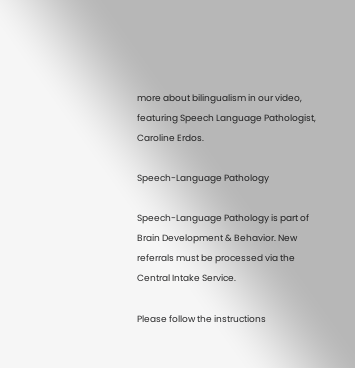more about bilingualism in our video, featuring Speech Language Pathologist, Caroline Erdos.

Speech-Language Pathology

Speech-Language Pathology is part of Brain Development & Behavior. New referrals must be processed via the Central Intake Service.

Please follow the instructions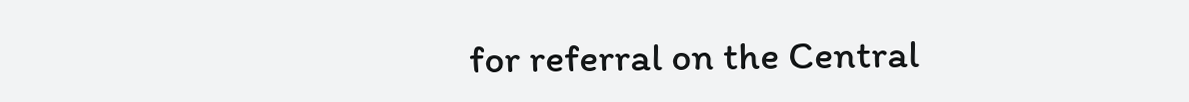for referral on the Central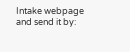Intake webpage and send it by: